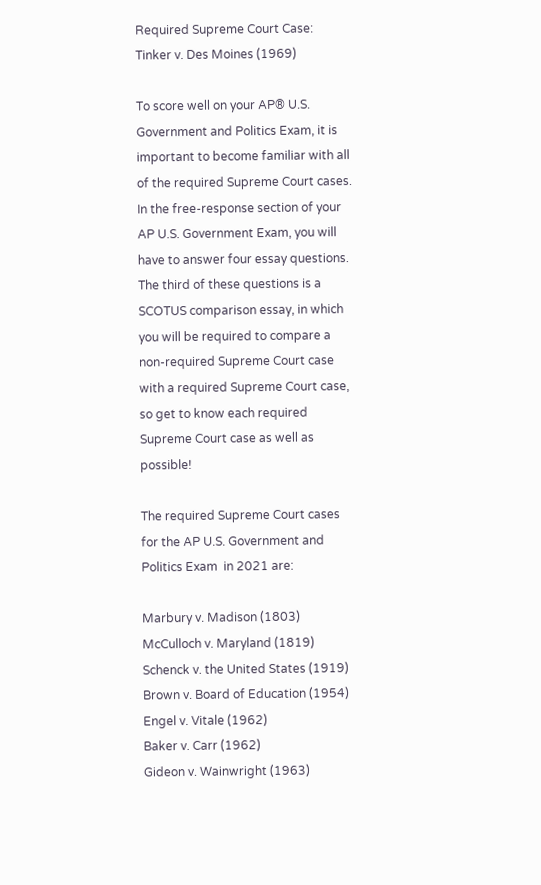Required Supreme Court Case: Tinker v. Des Moines (1969)

To score well on your AP® U.S. Government and Politics Exam, it is important to become familiar with all of the required Supreme Court cases. In the free-response section of your AP U.S. Government Exam, you will have to answer four essay questions. The third of these questions is a SCOTUS comparison essay, in which you will be required to compare a non-required Supreme Court case with a required Supreme Court case, so get to know each required Supreme Court case as well as possible!

The required Supreme Court cases for the AP U.S. Government and Politics Exam  in 2021 are:

Marbury v. Madison (1803)
McCulloch v. Maryland (1819)
Schenck v. the United States (1919)
Brown v. Board of Education (1954)
Engel v. Vitale (1962)
Baker v. Carr (1962)
Gideon v. Wainwright (1963)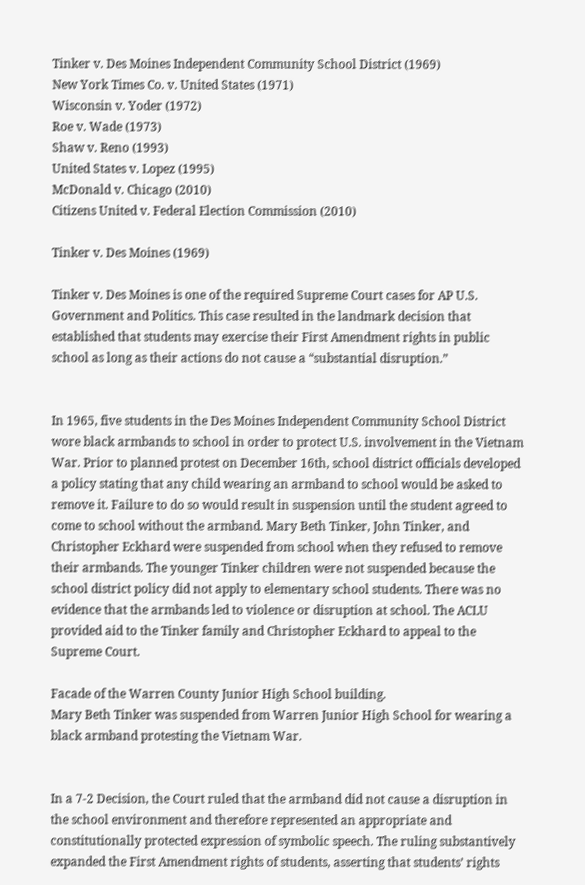Tinker v. Des Moines Independent Community School District (1969)
New York Times Co. v. United States (1971)
Wisconsin v. Yoder (1972)
Roe v. Wade (1973)
Shaw v. Reno (1993)
United States v. Lopez (1995)
McDonald v. Chicago (2010)
Citizens United v. Federal Election Commission (2010)

Tinker v. Des Moines (1969)

Tinker v. Des Moines is one of the required Supreme Court cases for AP U.S. Government and Politics. This case resulted in the landmark decision that established that students may exercise their First Amendment rights in public school as long as their actions do not cause a “substantial disruption.”


In 1965, five students in the Des Moines Independent Community School District wore black armbands to school in order to protect U.S. involvement in the Vietnam War. Prior to planned protest on December 16th, school district officials developed a policy stating that any child wearing an armband to school would be asked to remove it. Failure to do so would result in suspension until the student agreed to come to school without the armband. Mary Beth Tinker, John Tinker, and Christopher Eckhard were suspended from school when they refused to remove their armbands. The younger Tinker children were not suspended because the school district policy did not apply to elementary school students. There was no evidence that the armbands led to violence or disruption at school. The ACLU provided aid to the Tinker family and Christopher Eckhard to appeal to the Supreme Court.

Facade of the Warren County Junior High School building.
Mary Beth Tinker was suspended from Warren Junior High School for wearing a black armband protesting the Vietnam War.


In a 7-2 Decision, the Court ruled that the armband did not cause a disruption in the school environment and therefore represented an appropriate and constitutionally protected expression of symbolic speech. The ruling substantively expanded the First Amendment rights of students, asserting that students’ rights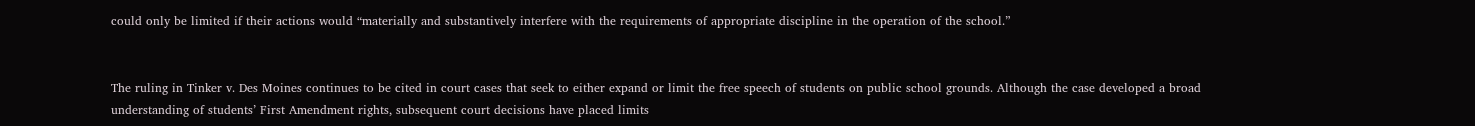could only be limited if their actions would “materially and substantively interfere with the requirements of appropriate discipline in the operation of the school.”


The ruling in Tinker v. Des Moines continues to be cited in court cases that seek to either expand or limit the free speech of students on public school grounds. Although the case developed a broad understanding of students’ First Amendment rights, subsequent court decisions have placed limits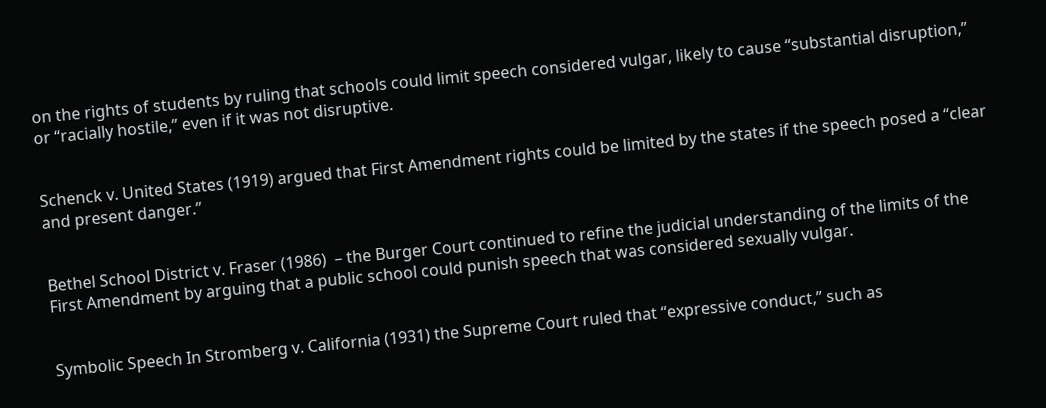on the rights of students by ruling that schools could limit speech considered vulgar, likely to cause “substantial disruption,” or “racially hostile,” even if it was not disruptive.


Schenck v. United States (1919) argued that First Amendment rights could be limited by the states if the speech posed a “clear and present danger.”


Bethel School District v. Fraser (1986)  – the Burger Court continued to refine the judicial understanding of the limits of the First Amendment by arguing that a public school could punish speech that was considered sexually vulgar.


Symbolic Speech In Stromberg v. California (1931) the Supreme Court ruled that “expressive conduct,” such as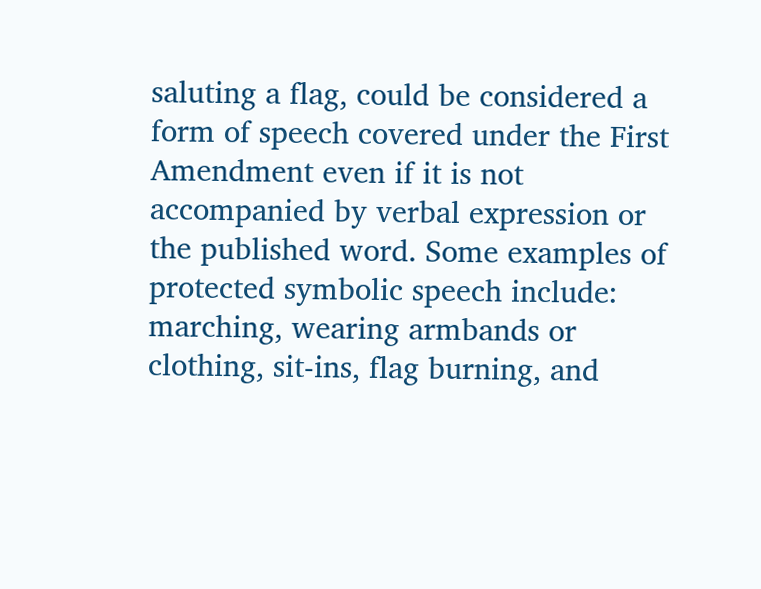saluting a flag, could be considered a form of speech covered under the First Amendment even if it is not accompanied by verbal expression or the published word. Some examples of protected symbolic speech include: marching, wearing armbands or clothing, sit-ins, flag burning, and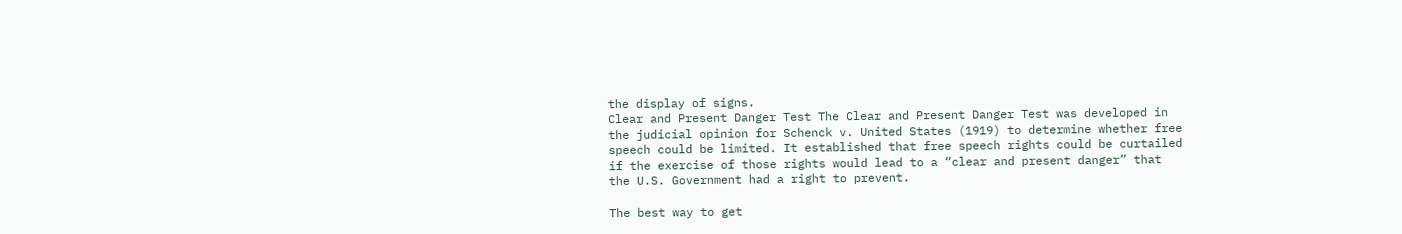the display of signs.
Clear and Present Danger Test The Clear and Present Danger Test was developed in the judicial opinion for Schenck v. United States (1919) to determine whether free speech could be limited. It established that free speech rights could be curtailed if the exercise of those rights would lead to a “clear and present danger” that the U.S. Government had a right to prevent.

The best way to get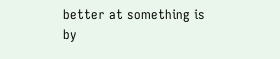better at something is by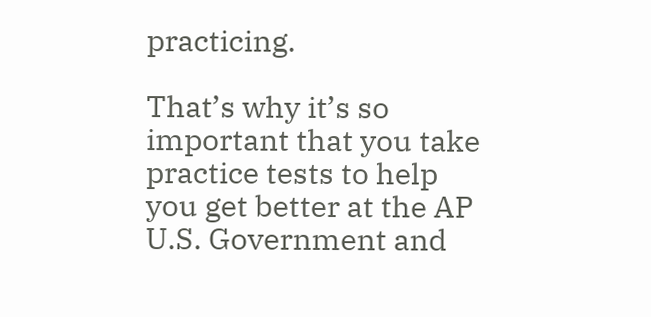practicing.

That’s why it’s so important that you take practice tests to help you get better at the AP U.S. Government and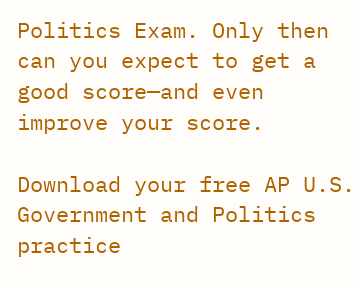Politics Exam. Only then can you expect to get a good score—and even improve your score.

Download your free AP U.S. Government and Politics practice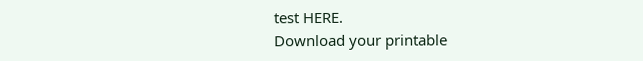test HERE.
Download your printable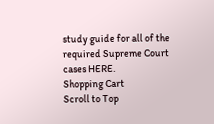study guide for all of the required Supreme Court cases HERE.
Shopping Cart
Scroll to Top